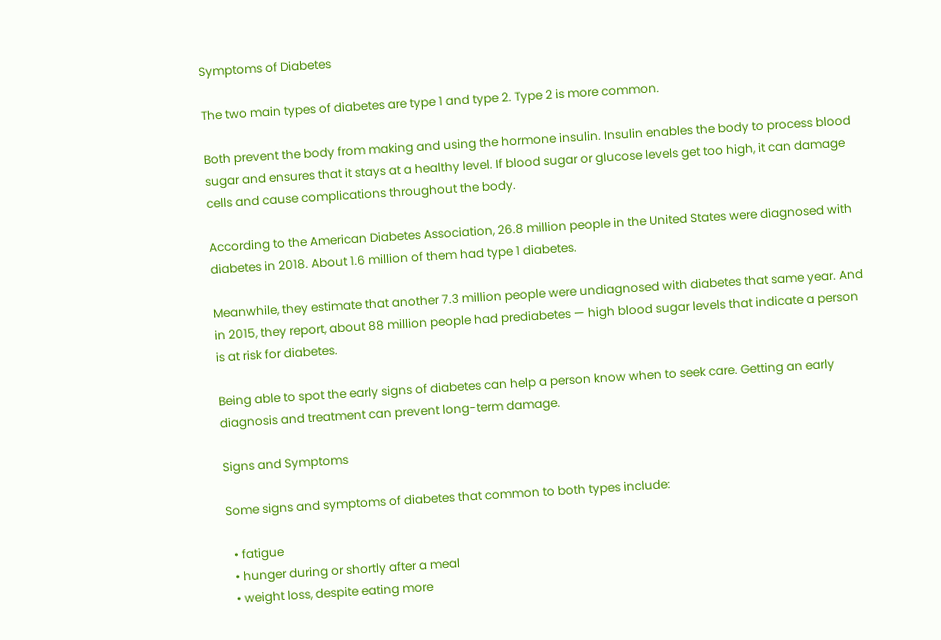Symptoms of Diabetes

The two main types of diabetes are type 1 and type 2. Type 2 is more common.

Both prevent the body from making and using the hormone insulin. Insulin enables the body to process blood sugar and ensures that it stays at a healthy level. If blood sugar or glucose levels get too high, it can damage cells and cause complications throughout the body.

According to the American Diabetes Association, 26.8 million people in the United States were diagnosed with diabetes in 2018. About 1.6 million of them had type 1 diabetes.

Meanwhile, they estimate that another 7.3 million people were undiagnosed with diabetes that same year. And in 2015, they report, about 88 million people had prediabetes — high blood sugar levels that indicate a person is at risk for diabetes.

Being able to spot the early signs of diabetes can help a person know when to seek care. Getting an early diagnosis and treatment can prevent long-term damage.

Signs and Symptoms

Some signs and symptoms of diabetes that common to both types include:

  • fatigue
  • hunger during or shortly after a meal
  • weight loss, despite eating more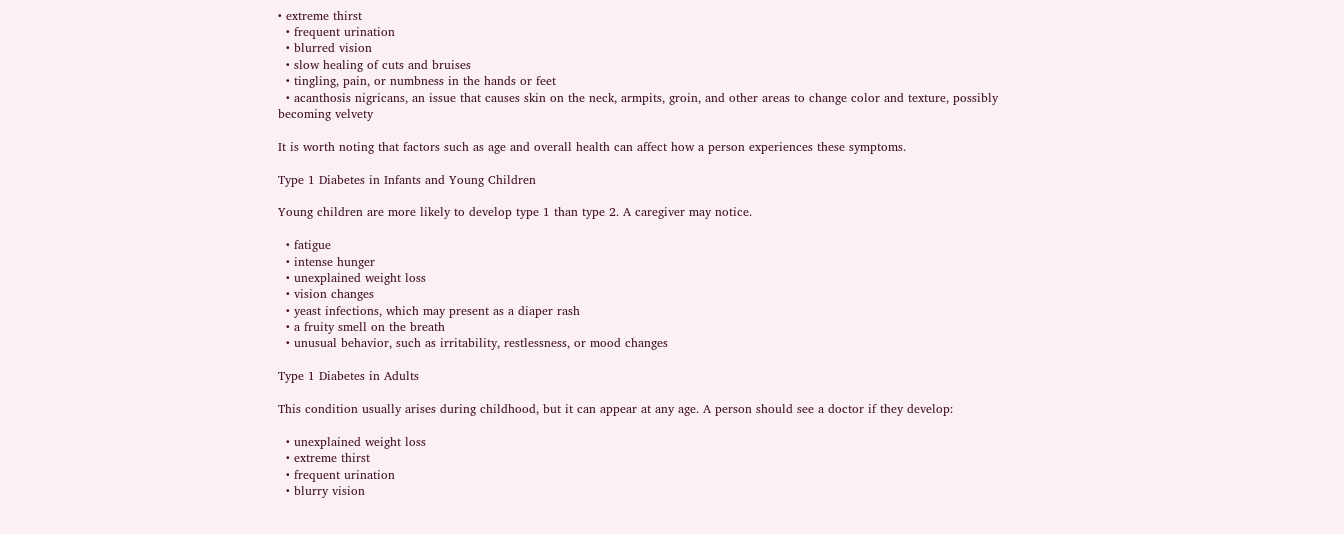• extreme thirst
  • frequent urination
  • blurred vision
  • slow healing of cuts and bruises
  • tingling, pain, or numbness in the hands or feet
  • acanthosis nigricans, an issue that causes skin on the neck, armpits, groin, and other areas to change color and texture, possibly becoming velvety

It is worth noting that factors such as age and overall health can affect how a person experiences these symptoms.

Type 1 Diabetes in Infants and Young Children

Young children are more likely to develop type 1 than type 2. A caregiver may notice.

  • fatigue
  • intense hunger
  • unexplained weight loss
  • vision changes
  • yeast infections, which may present as a diaper rash
  • a fruity smell on the breath
  • unusual behavior, such as irritability, restlessness, or mood changes

Type 1 Diabetes in Adults

This condition usually arises during childhood, but it can appear at any age. A person should see a doctor if they develop:

  • unexplained weight loss
  • extreme thirst
  • frequent urination
  • blurry vision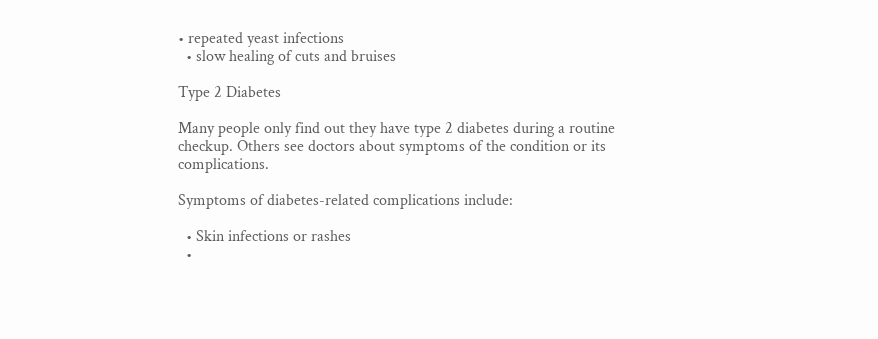• repeated yeast infections
  • slow healing of cuts and bruises

Type 2 Diabetes

Many people only find out they have type 2 diabetes during a routine checkup. Others see doctors about symptoms of the condition or its complications.

Symptoms of diabetes-related complications include:

  • Skin infections or rashes
  •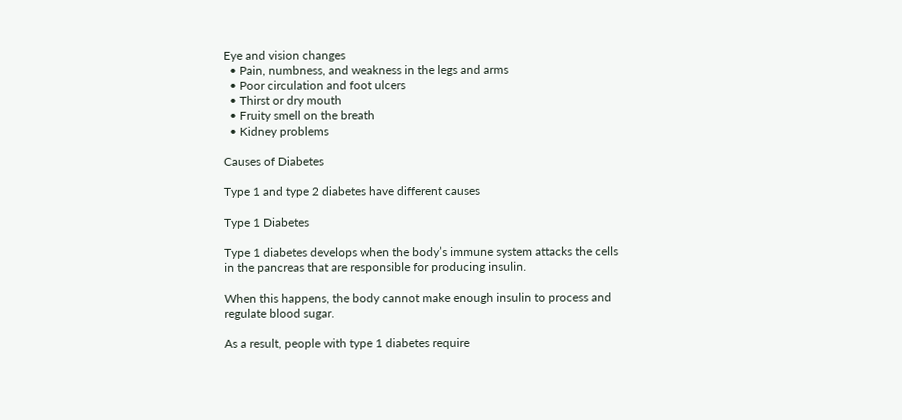Eye and vision changes
  • Pain, numbness, and weakness in the legs and arms
  • Poor circulation and foot ulcers
  • Thirst or dry mouth
  • Fruity smell on the breath
  • Kidney problems

Causes of Diabetes

Type 1 and type 2 diabetes have different causes

Type 1 Diabetes

Type 1 diabetes develops when the body’s immune system attacks the cells in the pancreas that are responsible for producing insulin.

When this happens, the body cannot make enough insulin to process and regulate blood sugar.

As a result, people with type 1 diabetes require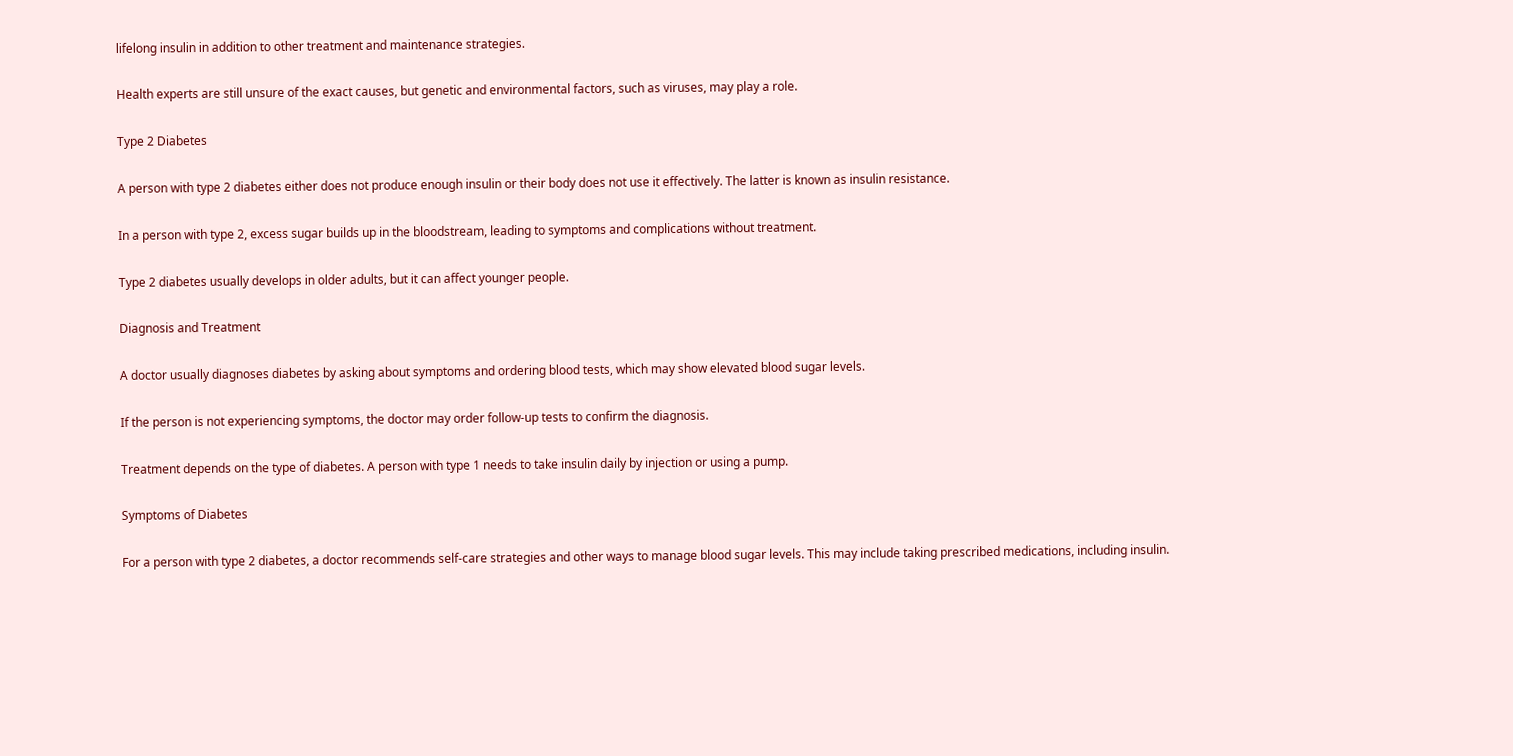lifelong insulin in addition to other treatment and maintenance strategies.

Health experts are still unsure of the exact causes, but genetic and environmental factors, such as viruses, may play a role.

Type 2 Diabetes

A person with type 2 diabetes either does not produce enough insulin or their body does not use it effectively. The latter is known as insulin resistance.

In a person with type 2, excess sugar builds up in the bloodstream, leading to symptoms and complications without treatment.

Type 2 diabetes usually develops in older adults, but it can affect younger people.

Diagnosis and Treatment

A doctor usually diagnoses diabetes by asking about symptoms and ordering blood tests, which may show elevated blood sugar levels.

If the person is not experiencing symptoms, the doctor may order follow-up tests to confirm the diagnosis.

Treatment depends on the type of diabetes. A person with type 1 needs to take insulin daily by injection or using a pump.

Symptoms of Diabetes

For a person with type 2 diabetes, a doctor recommends self-care strategies and other ways to manage blood sugar levels. This may include taking prescribed medications, including insulin.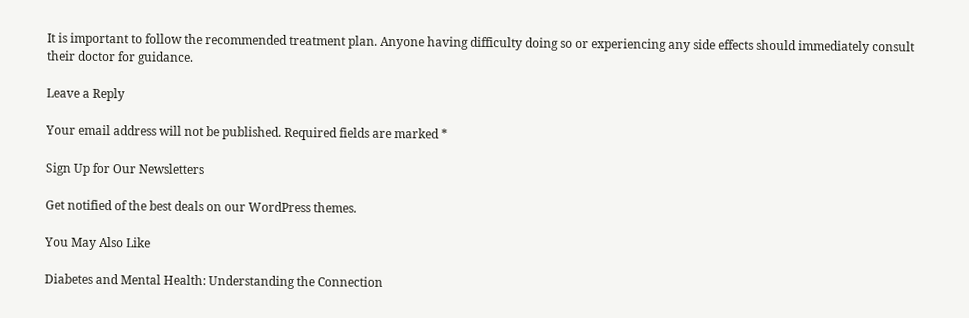It is important to follow the recommended treatment plan. Anyone having difficulty doing so or experiencing any side effects should immediately consult their doctor for guidance.

Leave a Reply

Your email address will not be published. Required fields are marked *

Sign Up for Our Newsletters

Get notified of the best deals on our WordPress themes.

You May Also Like

Diabetes and Mental Health: Understanding the Connection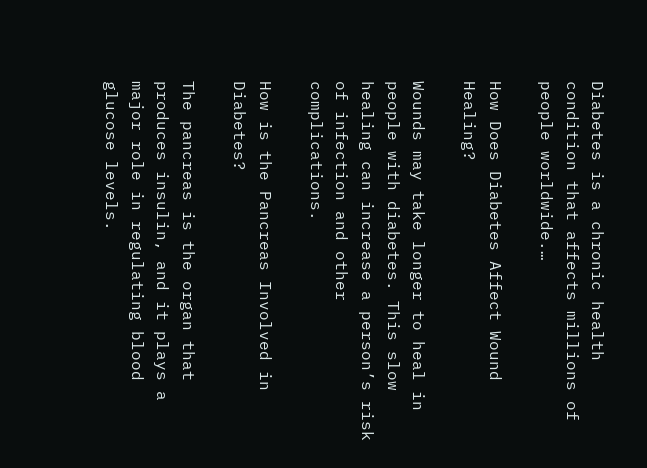Diabetes is a chronic health condition that affects millions of people worldwide.…

How Does Diabetes Affect Wound Healing?

Wounds may take longer to heal in people with diabetes. This slow healing can increase a person’s risk of infection and other complications.

How is the Pancreas Involved in Diabetes?

The pancreas is the organ that produces insulin, and it plays a major role in regulating blood glucose levels.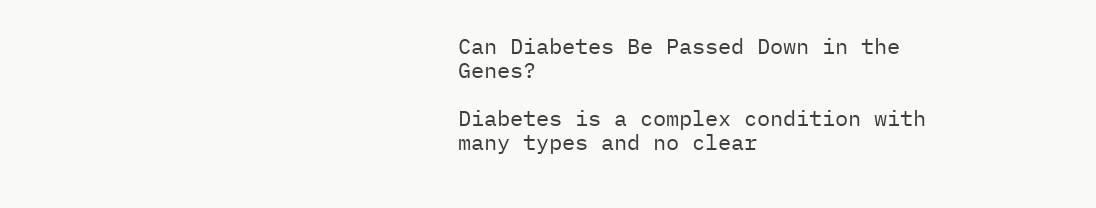Can Diabetes Be Passed Down in the Genes?

Diabetes is a complex condition with many types and no clear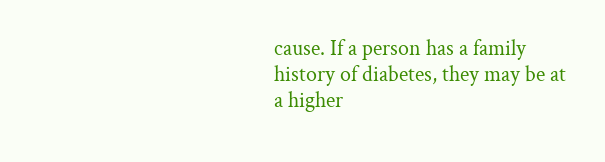cause. If a person has a family history of diabetes, they may be at a higher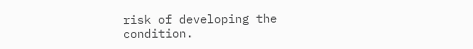risk of developing the condition.